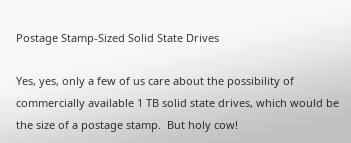Postage Stamp-Sized Solid State Drives

Yes, yes, only a few of us care about the possibility of commercially available 1 TB solid state drives, which would be the size of a postage stamp.  But holy cow!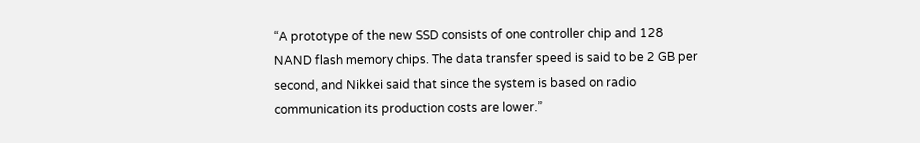“A prototype of the new SSD consists of one controller chip and 128 NAND flash memory chips. The data transfer speed is said to be 2 GB per second, and Nikkei said that since the system is based on radio communication its production costs are lower.”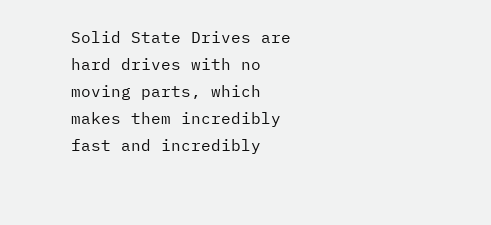Solid State Drives are hard drives with no moving parts, which makes them incredibly fast and incredibly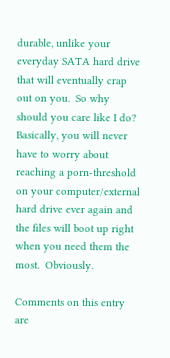durable, unlike your everyday SATA hard drive that will eventually crap out on you.  So why should you care like I do?  Basically, you will never have to worry about reaching a porn-threshold on your computer/external hard drive ever again and the files will boot up right when you need them the most.  Obviously.

Comments on this entry are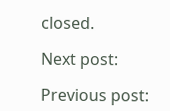closed.

Next post:

Previous post: